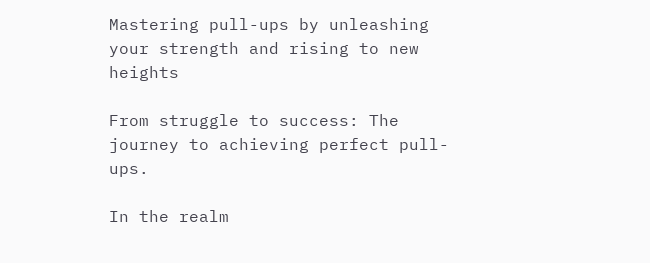Mastering pull-ups by unleashing your strength and rising to new heights

From struggle to success: The journey to achieving perfect pull-ups.

In the realm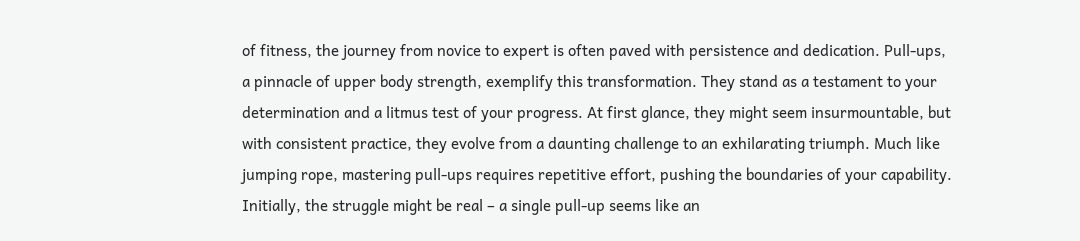of fitness, the journey from novice to expert is often paved with persistence and dedication. Pull-ups, a pinnacle of upper body strength, exemplify this transformation. They stand as a testament to your determination and a litmus test of your progress. At first glance, they might seem insurmountable, but with consistent practice, they evolve from a daunting challenge to an exhilarating triumph. Much like jumping rope, mastering pull-ups requires repetitive effort, pushing the boundaries of your capability. Initially, the struggle might be real – a single pull-up seems like an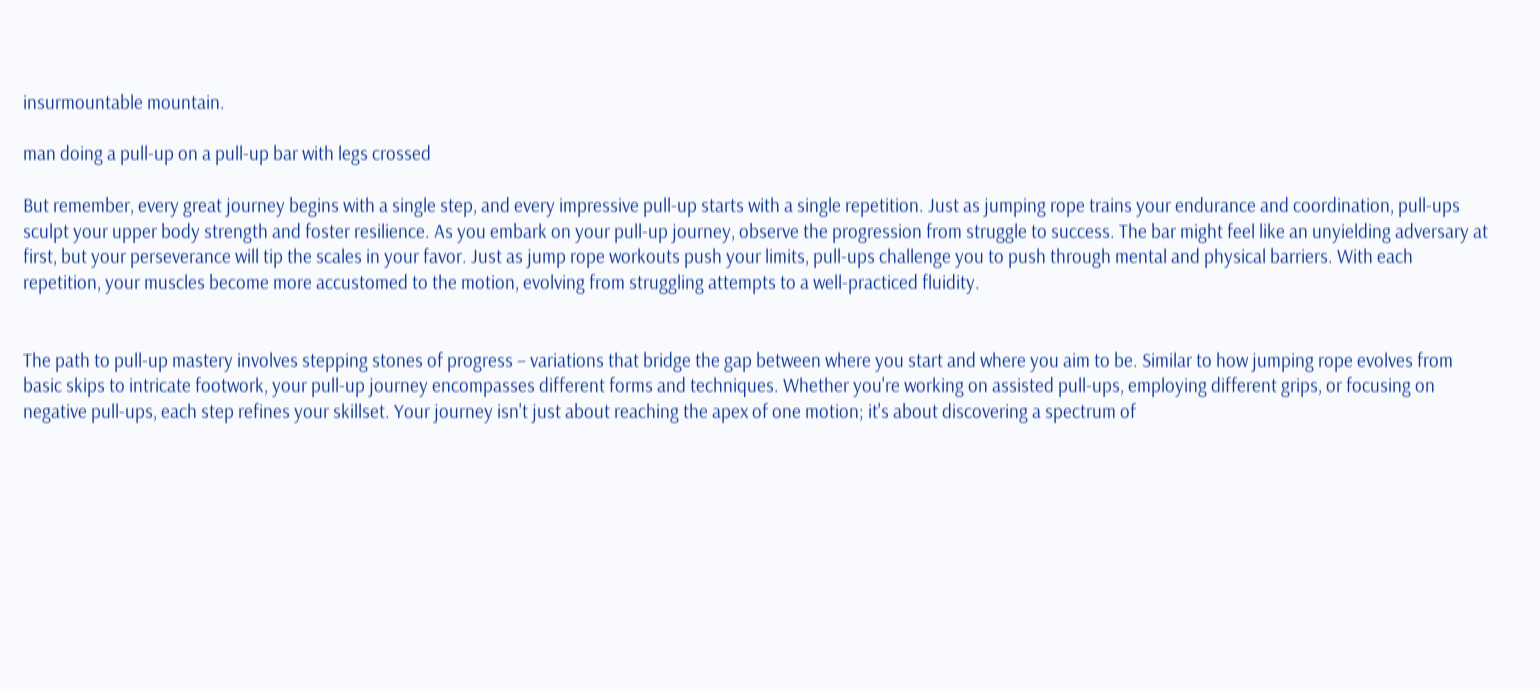insurmountable mountain.

man doing a pull-up on a pull-up bar with legs crossed

But remember, every great journey begins with a single step, and every impressive pull-up starts with a single repetition. Just as jumping rope trains your endurance and coordination, pull-ups sculpt your upper body strength and foster resilience. As you embark on your pull-up journey, observe the progression from struggle to success. The bar might feel like an unyielding adversary at first, but your perseverance will tip the scales in your favor. Just as jump rope workouts push your limits, pull-ups challenge you to push through mental and physical barriers. With each repetition, your muscles become more accustomed to the motion, evolving from struggling attempts to a well-practiced fluidity.


The path to pull-up mastery involves stepping stones of progress – variations that bridge the gap between where you start and where you aim to be. Similar to how jumping rope evolves from basic skips to intricate footwork, your pull-up journey encompasses different forms and techniques. Whether you're working on assisted pull-ups, employing different grips, or focusing on negative pull-ups, each step refines your skillset. Your journey isn't just about reaching the apex of one motion; it's about discovering a spectrum of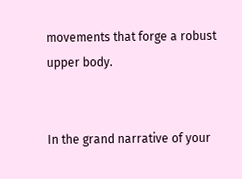movements that forge a robust upper body.


In the grand narrative of your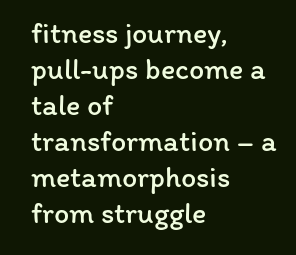fitness journey, pull-ups become a tale of transformation – a metamorphosis from struggle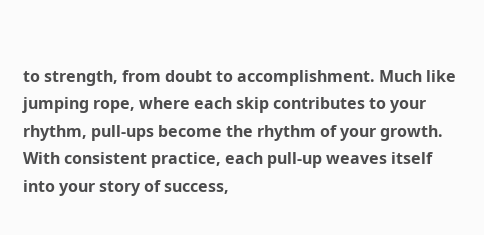to strength, from doubt to accomplishment. Much like jumping rope, where each skip contributes to your rhythm, pull-ups become the rhythm of your growth. With consistent practice, each pull-up weaves itself into your story of success,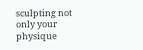sculpting not only your physique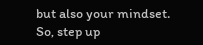but also your mindset. So, step up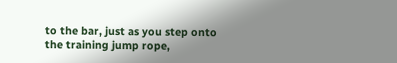to the bar, just as you step onto the training jump rope,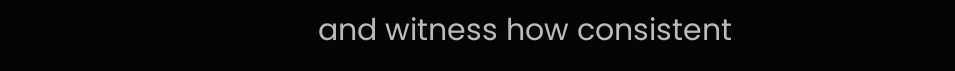and witness how consistent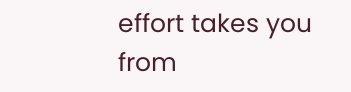effort takes you from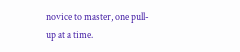novice to master, one pull-up at a time.